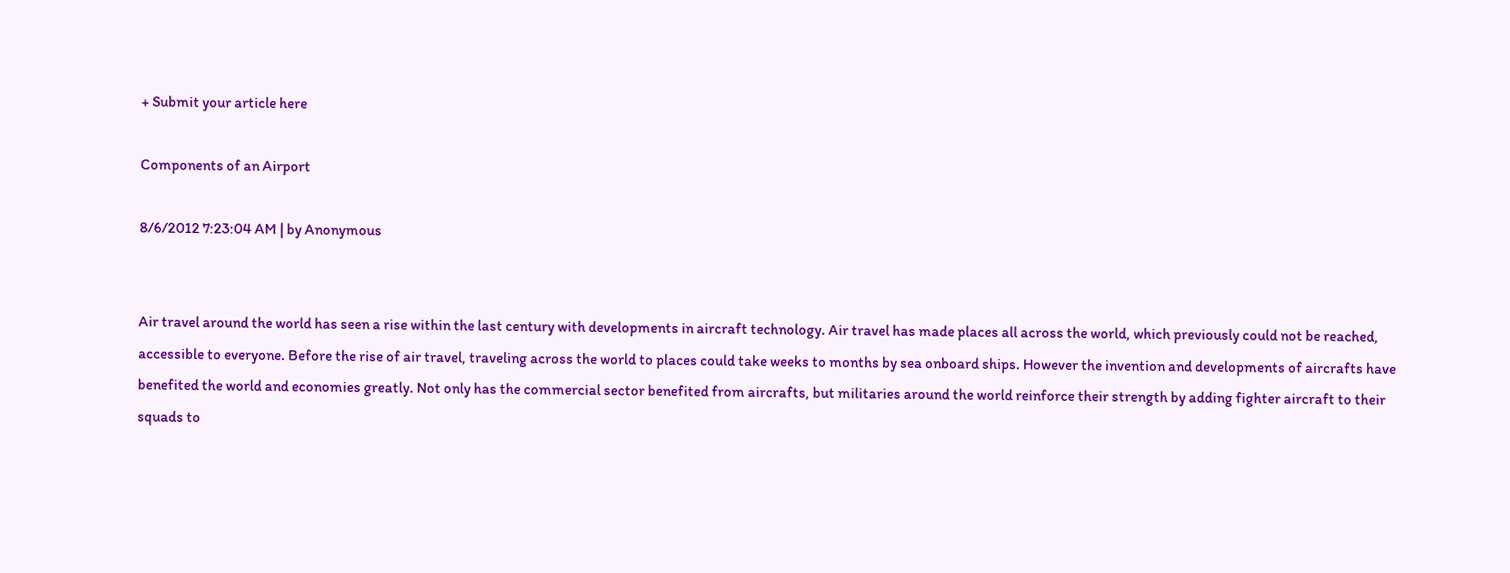+ Submit your article here

Components of an Airport

8/6/2012 7:23:04 AM | by Anonymous


Air travel around the world has seen a rise within the last century with developments in aircraft technology. Air travel has made places all across the world, which previously could not be reached, accessible to everyone. Before the rise of air travel, traveling across the world to places could take weeks to months by sea onboard ships. However the invention and developments of aircrafts have benefited the world and economies greatly. Not only has the commercial sector benefited from aircrafts, but militaries around the world reinforce their strength by adding fighter aircraft to their squads to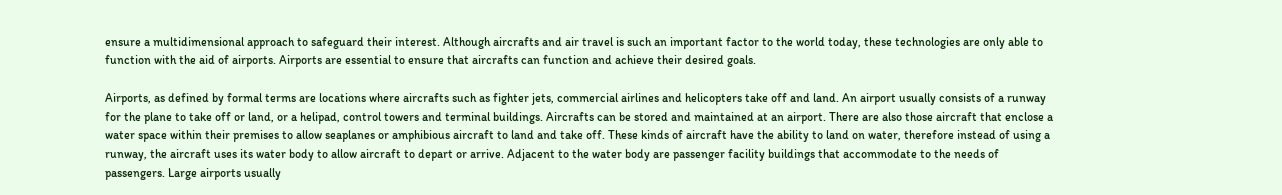ensure a multidimensional approach to safeguard their interest. Although aircrafts and air travel is such an important factor to the world today, these technologies are only able to function with the aid of airports. Airports are essential to ensure that aircrafts can function and achieve their desired goals.

Airports, as defined by formal terms are locations where aircrafts such as fighter jets, commercial airlines and helicopters take off and land. An airport usually consists of a runway for the plane to take off or land, or a helipad, control towers and terminal buildings. Aircrafts can be stored and maintained at an airport. There are also those aircraft that enclose a water space within their premises to allow seaplanes or amphibious aircraft to land and take off. These kinds of aircraft have the ability to land on water, therefore instead of using a runway, the aircraft uses its water body to allow aircraft to depart or arrive. Adjacent to the water body are passenger facility buildings that accommodate to the needs of passengers. Large airports usually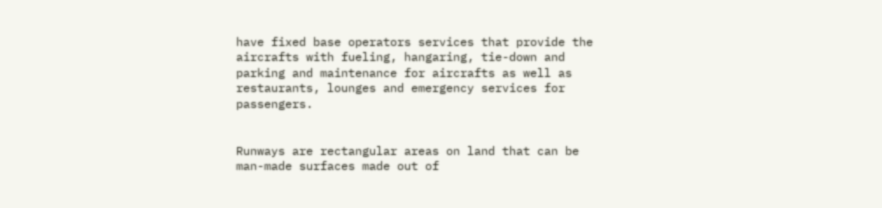have fixed base operators services that provide the aircrafts with fueling, hangaring, tie-down and parking and maintenance for aircrafts as well as restaurants, lounges and emergency services for passengers.


Runways are rectangular areas on land that can be man-made surfaces made out of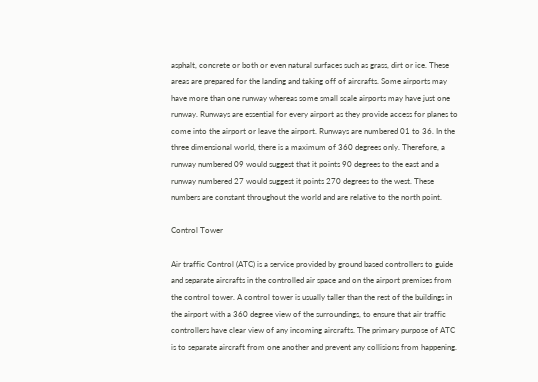asphalt, concrete or both or even natural surfaces such as grass, dirt or ice. These areas are prepared for the landing and taking off of aircrafts. Some airports may have more than one runway whereas some small scale airports may have just one runway. Runways are essential for every airport as they provide access for planes to come into the airport or leave the airport. Runways are numbered 01 to 36. In the three dimensional world, there is a maximum of 360 degrees only. Therefore, a runway numbered 09 would suggest that it points 90 degrees to the east and a runway numbered 27 would suggest it points 270 degrees to the west. These numbers are constant throughout the world and are relative to the north point.

Control Tower

Air traffic Control (ATC) is a service provided by ground based controllers to guide and separate aircrafts in the controlled air space and on the airport premises from the control tower. A control tower is usually taller than the rest of the buildings in the airport with a 360 degree view of the surroundings, to ensure that air traffic controllers have clear view of any incoming aircrafts. The primary purpose of ATC is to separate aircraft from one another and prevent any collisions from happening.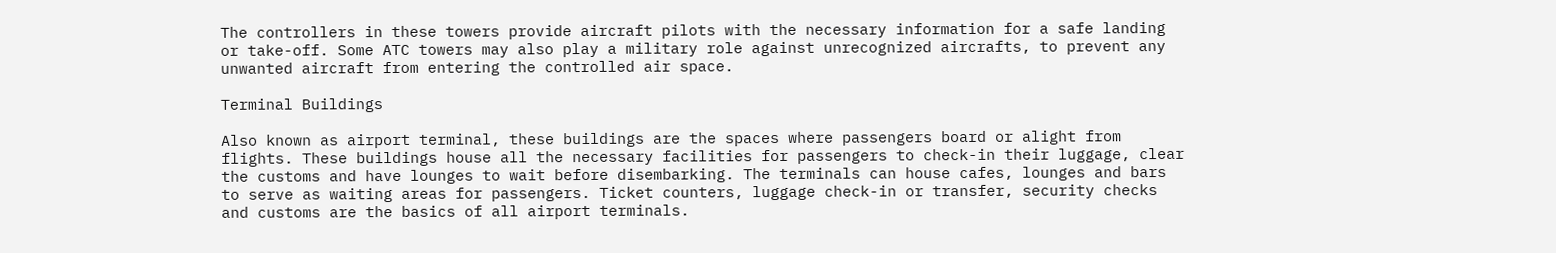The controllers in these towers provide aircraft pilots with the necessary information for a safe landing or take-off. Some ATC towers may also play a military role against unrecognized aircrafts, to prevent any unwanted aircraft from entering the controlled air space.

Terminal Buildings

Also known as airport terminal, these buildings are the spaces where passengers board or alight from flights. These buildings house all the necessary facilities for passengers to check-in their luggage, clear the customs and have lounges to wait before disembarking. The terminals can house cafes, lounges and bars to serve as waiting areas for passengers. Ticket counters, luggage check-in or transfer, security checks and customs are the basics of all airport terminals.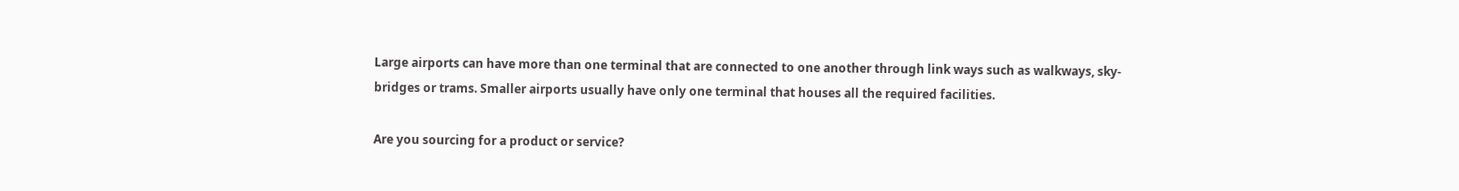Large airports can have more than one terminal that are connected to one another through link ways such as walkways, sky-bridges or trams. Smaller airports usually have only one terminal that houses all the required facilities.

Are you sourcing for a product or service?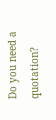Do you need a quotation?